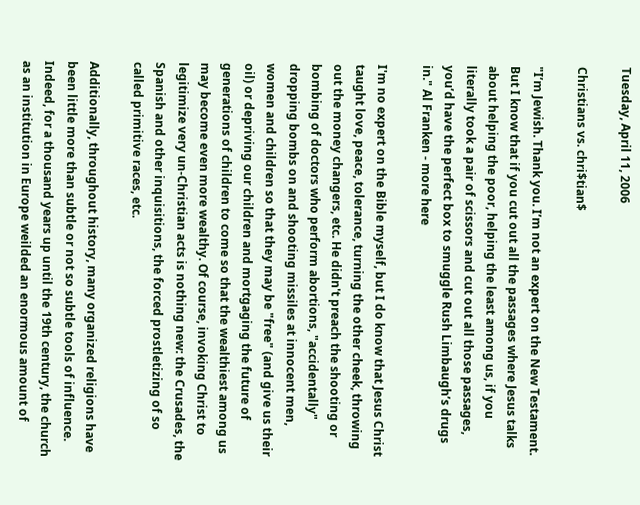Tuesday, April 11, 2006

Christians vs. chri$tian$

"I’m Jewish. Thank you. I’m not an expert on the New Testament. But I know that if you cut out all the passages where Jesus talks about helping the poor, helping the least among us, if you literally took a pair of scissors and cut out all those passages, you’d have the perfect box to smuggle Rush Limbaugh’s drugs in." Al Franken - more here

I'm no expert on the Bible myself, but I do know that Jesus Christ taught love, peace, tolerance, turning the other cheek, throwing out the money changers, etc. He didn't preach the shooting or bombing of doctors who perform abortions, "accidentally" dropping bombs on and shooting missiles at innocent men, women and children so that they may be "free" (and give us their oil) or depriving our children and mortgaging the future of generations of children to come so that the wealthiest among us may become even more wealthy. Of course, invoking Christ to legitimize very un-Christian acts is nothing new: the Crusades, the Spanish and other inquisitions, the forced prostletizing of so called primitive races, etc.

Additionally, throughout history, many organized religions have been little more than subtle or not so subtle tools of influence. Indeed, for a thousand years up until the 19th century, the church as an institution in Europe weilded an enormous amount of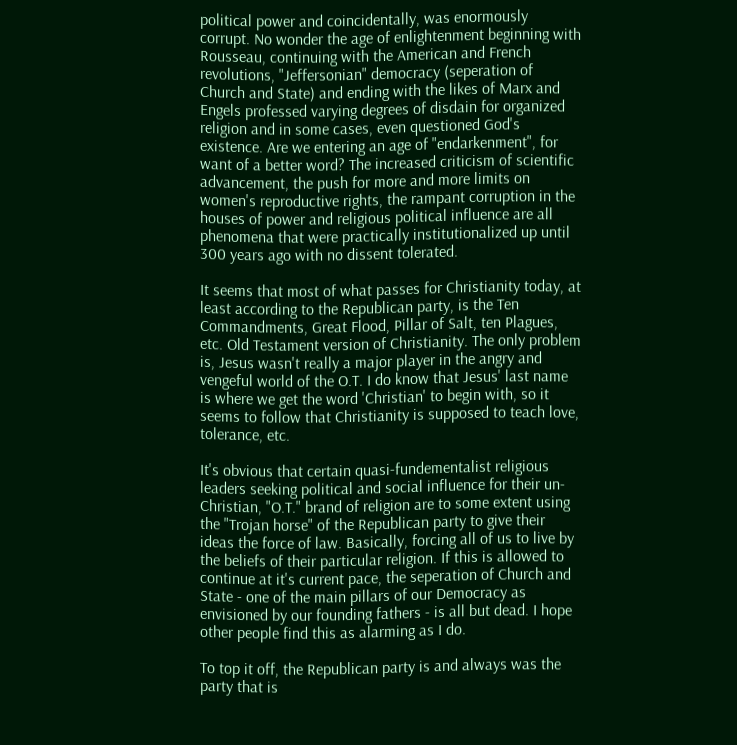political power and coincidentally, was enormously corrupt. No wonder the age of enlightenment beginning with Rousseau, continuing with the American and French revolutions, "Jeffersonian" democracy (seperation of Church and State) and ending with the likes of Marx and Engels professed varying degrees of disdain for organized religion and in some cases, even questioned God's existence. Are we entering an age of "endarkenment", for want of a better word? The increased criticism of scientific advancement, the push for more and more limits on women's reproductive rights, the rampant corruption in the houses of power and religious political influence are all phenomena that were practically institutionalized up until 300 years ago with no dissent tolerated.

It seems that most of what passes for Christianity today, at least according to the Republican party, is the Ten Commandments, Great Flood, Pillar of Salt, ten Plagues, etc. Old Testament version of Christianity. The only problem is, Jesus wasn't really a major player in the angry and vengeful world of the O.T. I do know that Jesus' last name is where we get the word 'Christian' to begin with, so it seems to follow that Christianity is supposed to teach love, tolerance, etc.

It's obvious that certain quasi-fundementalist religious leaders seeking political and social influence for their un-Christian, "O.T." brand of religion are to some extent using the "Trojan horse" of the Republican party to give their ideas the force of law. Basically, forcing all of us to live by the beliefs of their particular religion. If this is allowed to continue at it's current pace, the seperation of Church and State - one of the main pillars of our Democracy as envisioned by our founding fathers - is all but dead. I hope other people find this as alarming as I do.

To top it off, the Republican party is and always was the party that is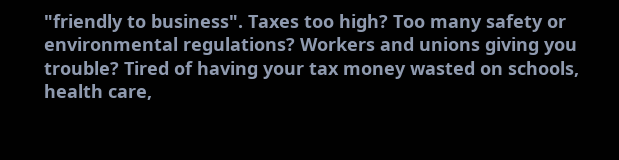"friendly to business". Taxes too high? Too many safety or environmental regulations? Workers and unions giving you trouble? Tired of having your tax money wasted on schools, health care,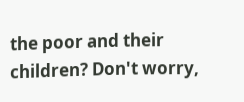the poor and their children? Don't worry,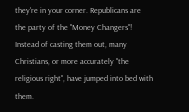they're in your corner. Republicans are the party of the "Money Changers"! Instead of casting them out, many Christians, or more accurately "the religious right", have jumped into bed with them.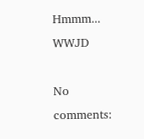Hmmm... WWJD

No comments: